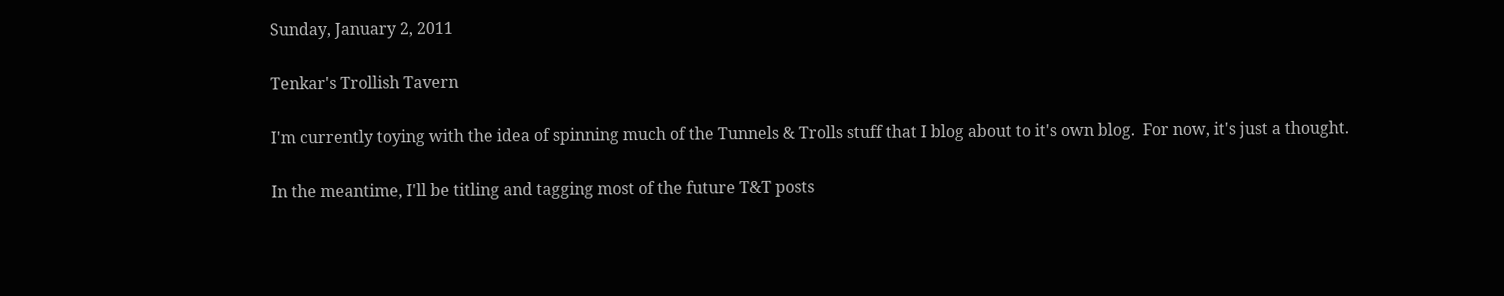Sunday, January 2, 2011

Tenkar's Trollish Tavern

I'm currently toying with the idea of spinning much of the Tunnels & Trolls stuff that I blog about to it's own blog.  For now, it's just a thought.

In the meantime, I'll be titling and tagging most of the future T&T posts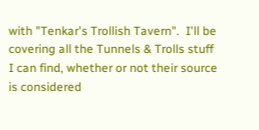with "Tenkar's Trollish Tavern".  I'll be covering all the Tunnels & Trolls stuff I can find, whether or not their source is considered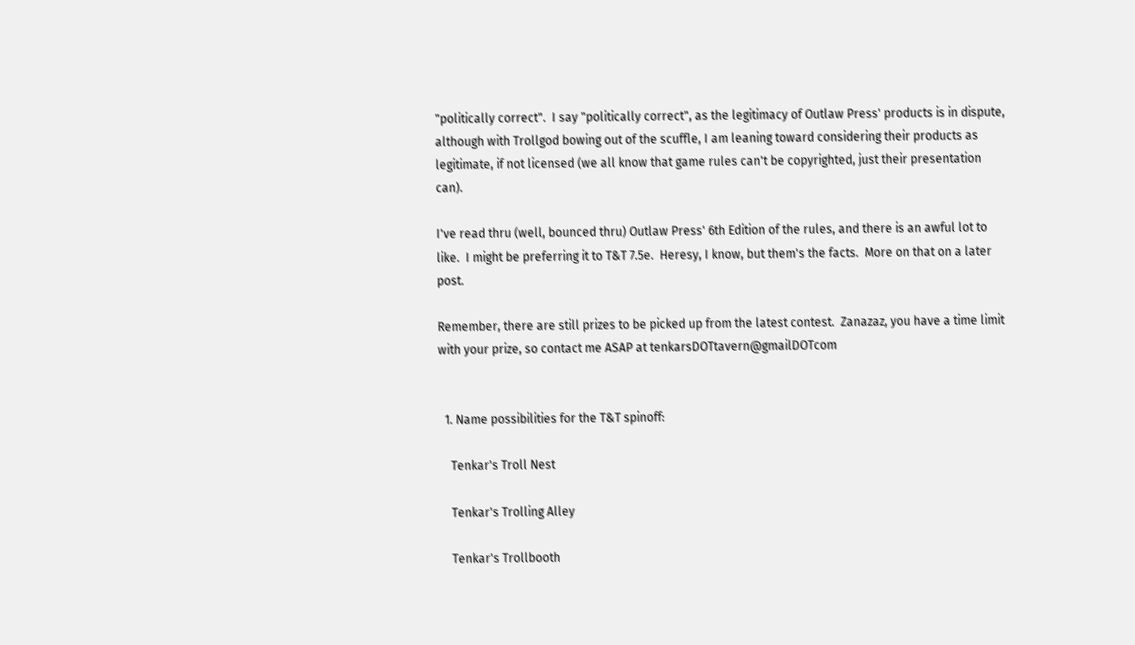"politically correct".  I say "politically correct", as the legitimacy of Outlaw Press' products is in dispute, although with Trollgod bowing out of the scuffle, I am leaning toward considering their products as legitimate, if not licensed (we all know that game rules can't be copyrighted, just their presentation can).

I've read thru (well, bounced thru) Outlaw Press' 6th Edition of the rules, and there is an awful lot to like.  I might be preferring it to T&T 7.5e.  Heresy, I know, but them's the facts.  More on that on a later post.

Remember, there are still prizes to be picked up from the latest contest.  Zanazaz, you have a time limit with your prize, so contact me ASAP at tenkarsDOTtavern@gmailDOTcom


  1. Name possibilities for the T&T spinoff:

    Tenkar's Troll Nest

    Tenkar's Trolling Alley

    Tenkar's Trollbooth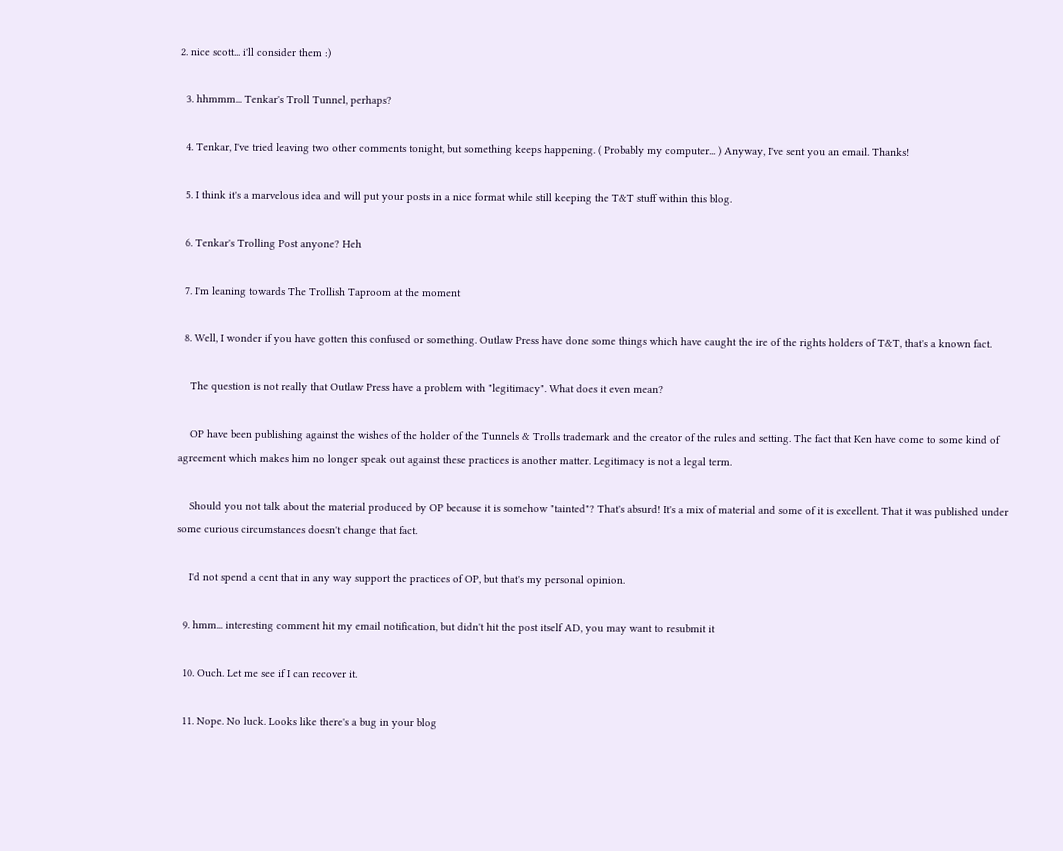2. nice scott... i'll consider them :)

  3. hhmmm... Tenkar's Troll Tunnel, perhaps?

  4. Tenkar, I've tried leaving two other comments tonight, but something keeps happening. ( Probably my computer... ) Anyway, I've sent you an email. Thanks!

  5. I think it's a marvelous idea and will put your posts in a nice format while still keeping the T&T stuff within this blog.

  6. Tenkar's Trolling Post anyone? Heh

  7. I'm leaning towards The Trollish Taproom at the moment

  8. Well, I wonder if you have gotten this confused or something. Outlaw Press have done some things which have caught the ire of the rights holders of T&T, that's a known fact.

    The question is not really that Outlaw Press have a problem with "legitimacy". What does it even mean?

    OP have been publishing against the wishes of the holder of the Tunnels & Trolls trademark and the creator of the rules and setting. The fact that Ken have come to some kind of agreement which makes him no longer speak out against these practices is another matter. Legitimacy is not a legal term.

    Should you not talk about the material produced by OP because it is somehow "tainted"? That's absurd! It's a mix of material and some of it is excellent. That it was published under some curious circumstances doesn't change that fact.

    I'd not spend a cent that in any way support the practices of OP, but that's my personal opinion.

  9. hmm... interesting comment hit my email notification, but didn't hit the post itself AD, you may want to resubmit it

  10. Ouch. Let me see if I can recover it.

  11. Nope. No luck. Looks like there's a bug in your blog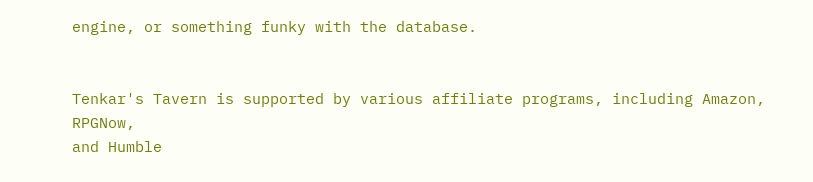engine, or something funky with the database.


Tenkar's Tavern is supported by various affiliate programs, including Amazon, RPGNow,
and Humble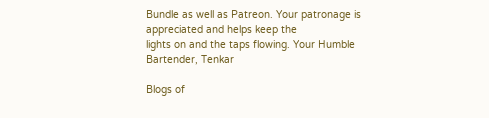Bundle as well as Patreon. Your patronage is appreciated and helps keep the
lights on and the taps flowing. Your Humble Bartender, Tenkar

Blogs of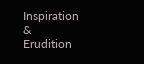Inspiration & Erudition